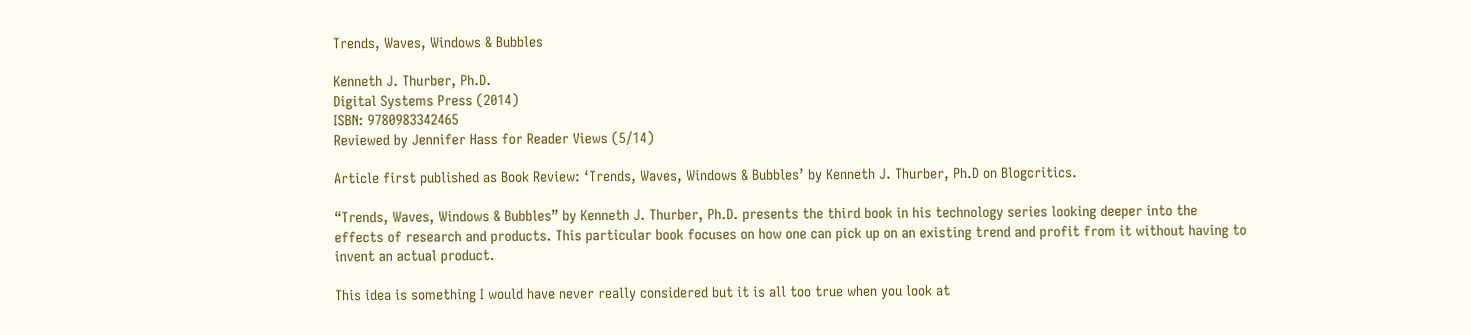Trends, Waves, Windows & Bubbles

Kenneth J. Thurber, Ph.D.
Digital Systems Press (2014)
ISBN: 9780983342465
Reviewed by Jennifer Hass for Reader Views (5/14)

Article first published as Book Review: ‘Trends, Waves, Windows & Bubbles’ by Kenneth J. Thurber, Ph.D on Blogcritics.

“Trends, Waves, Windows & Bubbles” by Kenneth J. Thurber, Ph.D. presents the third book in his technology series looking deeper into the effects of research and products. This particular book focuses on how one can pick up on an existing trend and profit from it without having to invent an actual product.

This idea is something I would have never really considered but it is all too true when you look at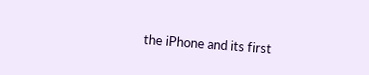the iPhone and its first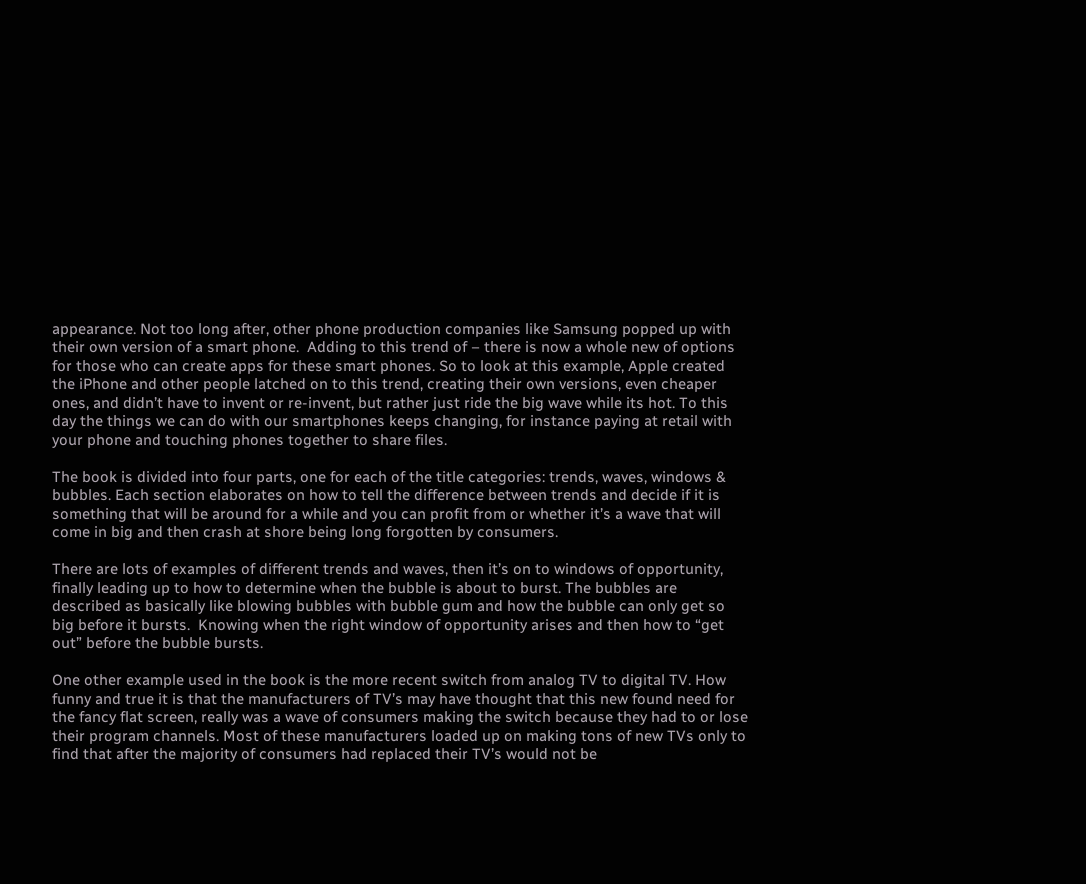appearance. Not too long after, other phone production companies like Samsung popped up with their own version of a smart phone.  Adding to this trend of – there is now a whole new of options for those who can create apps for these smart phones. So to look at this example, Apple created the iPhone and other people latched on to this trend, creating their own versions, even cheaper ones, and didn’t have to invent or re-invent, but rather just ride the big wave while its hot. To this day the things we can do with our smartphones keeps changing, for instance paying at retail with your phone and touching phones together to share files.

The book is divided into four parts, one for each of the title categories: trends, waves, windows & bubbles. Each section elaborates on how to tell the difference between trends and decide if it is something that will be around for a while and you can profit from or whether it’s a wave that will come in big and then crash at shore being long forgotten by consumers.

There are lots of examples of different trends and waves, then it’s on to windows of opportunity, finally leading up to how to determine when the bubble is about to burst. The bubbles are described as basically like blowing bubbles with bubble gum and how the bubble can only get so big before it bursts.  Knowing when the right window of opportunity arises and then how to “get out” before the bubble bursts.

One other example used in the book is the more recent switch from analog TV to digital TV. How funny and true it is that the manufacturers of TV’s may have thought that this new found need for the fancy flat screen, really was a wave of consumers making the switch because they had to or lose their program channels. Most of these manufacturers loaded up on making tons of new TVs only to find that after the majority of consumers had replaced their TV’s would not be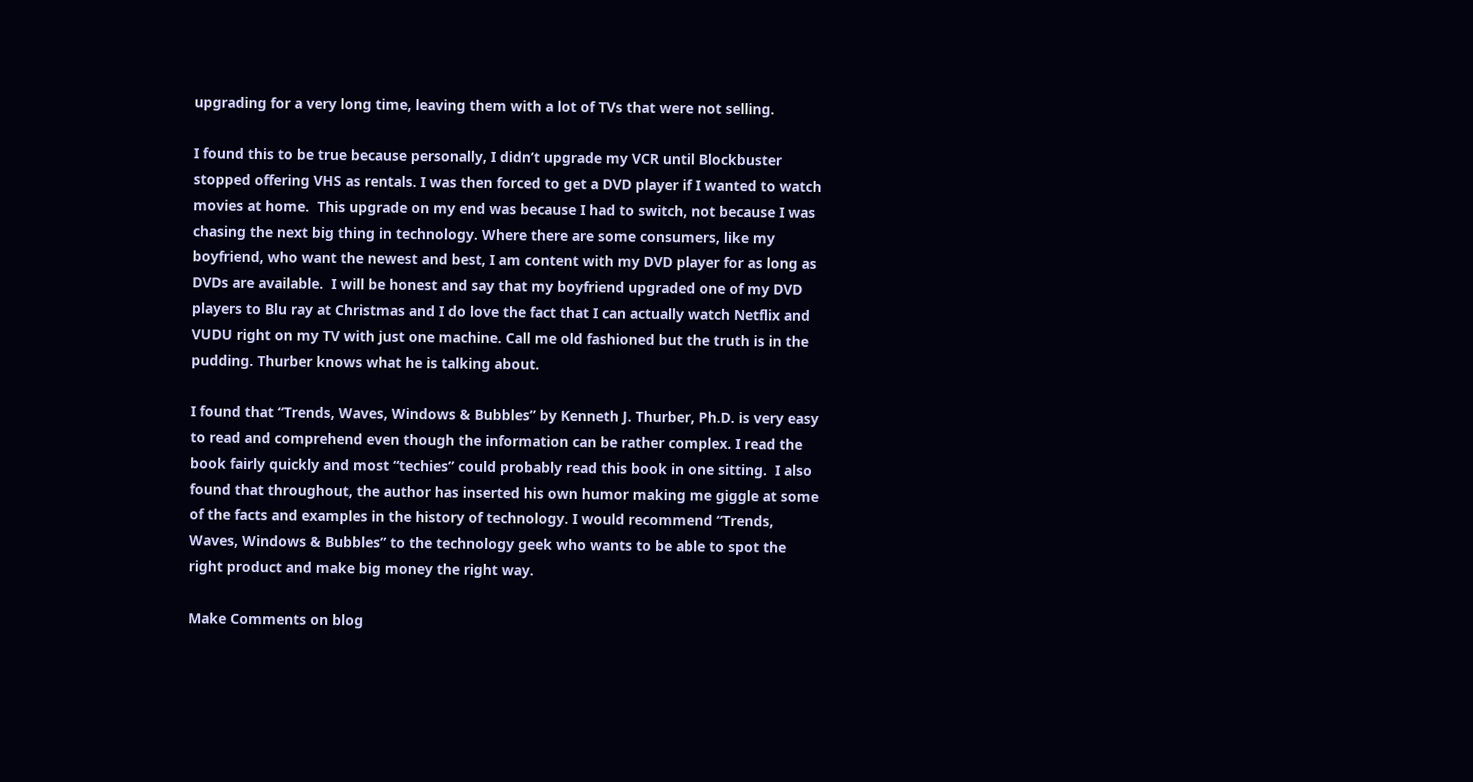upgrading for a very long time, leaving them with a lot of TVs that were not selling.

I found this to be true because personally, I didn’t upgrade my VCR until Blockbuster stopped offering VHS as rentals. I was then forced to get a DVD player if I wanted to watch movies at home.  This upgrade on my end was because I had to switch, not because I was chasing the next big thing in technology. Where there are some consumers, like my boyfriend, who want the newest and best, I am content with my DVD player for as long as DVDs are available.  I will be honest and say that my boyfriend upgraded one of my DVD players to Blu ray at Christmas and I do love the fact that I can actually watch Netflix and VUDU right on my TV with just one machine. Call me old fashioned but the truth is in the pudding. Thurber knows what he is talking about.

I found that “Trends, Waves, Windows & Bubbles” by Kenneth J. Thurber, Ph.D. is very easy to read and comprehend even though the information can be rather complex. I read the book fairly quickly and most “techies” could probably read this book in one sitting.  I also found that throughout, the author has inserted his own humor making me giggle at some of the facts and examples in the history of technology. I would recommend “Trends, Waves, Windows & Bubbles” to the technology geek who wants to be able to spot the right product and make big money the right way.

Make Comments on blog